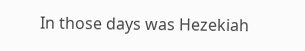In those days was Hezekiah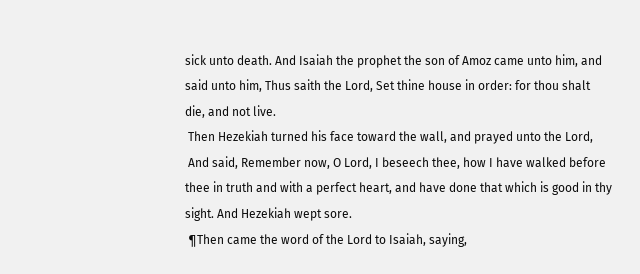sick unto death. And Isaiah the prophet the son of Amoz came unto him, and said unto him, Thus saith the Lord, Set thine house in order: for thou shalt die, and not live.
 Then Hezekiah turned his face toward the wall, and prayed unto the Lord,
 And said, Remember now, O Lord, I beseech thee, how I have walked before thee in truth and with a perfect heart, and have done that which is good in thy sight. And Hezekiah wept sore.
 ¶Then came the word of the Lord to Isaiah, saying,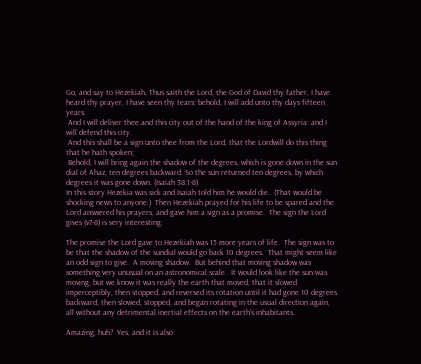Go, and say to Hezekiah, Thus saith the Lord, the God of David thy father, I have heard thy prayer, I have seen thy tears: behold, I will add unto thy days fifteen years.
 And I will deliver thee and this city out of the hand of the king of Assyria: and I will defend this city.
 And this shall be a sign unto thee from the Lord, that the Lordwill do this thing that he hath spoken;
 Behold, I will bring again the shadow of the degrees, which is gone down in the sun dial of Ahaz, ten degrees backward. So the sun returned ten degrees, by which degrees it was gone down. (Isaiah 38:1-8)
In this story Hezekia was sick and Isaiah told him he would die.  (That would be shocking news to anyone.)  Then Hezekiah prayed for his life to be spared and the Lord answered his prayers, and gave him a sign as a promise.  The sign the Lord gives (v7-8) is very interesting.

The promise the Lord gave to Hezekiah was 15 more years of life.  The sign was to be that the shadow of the sundial would go back 10 degrees.  That might seem like an odd sign to give.  A moving shadow.  But behind that moving shadow was something very unusual on an astronomical scale.  It would look like the sun was moving, but we know it was really the earth that moved, that it slowed imperceptibly, then stopped, and reversed its rotation until it had gone 10 degrees backward, then slowed, stopped, and began rotating in the usual direction again, all without any detrimental inertial effects on the earth’s inhabitants.

Amazing, huh?  Yes, and it is also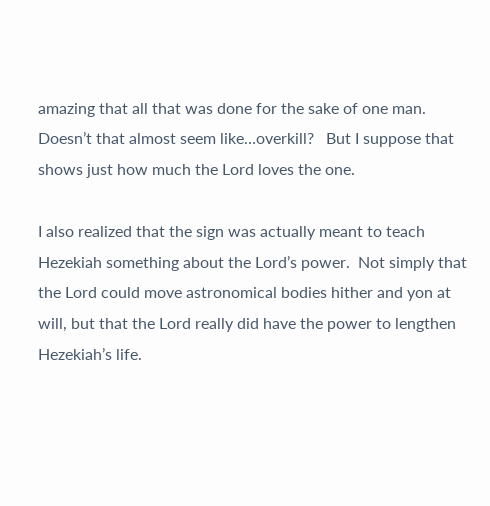amazing that all that was done for the sake of one man.  Doesn’t that almost seem like…overkill?   But I suppose that shows just how much the Lord loves the one.

I also realized that the sign was actually meant to teach Hezekiah something about the Lord’s power.  Not simply that the Lord could move astronomical bodies hither and yon at will, but that the Lord really did have the power to lengthen Hezekiah’s life.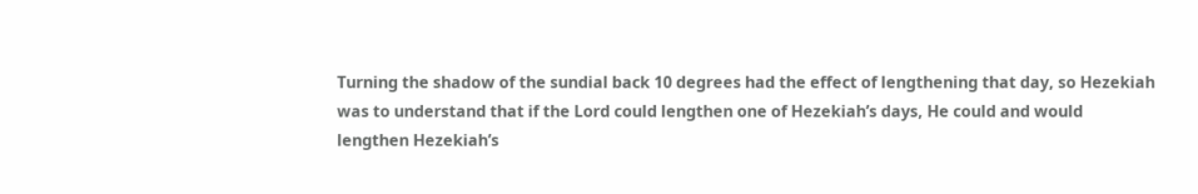Turning the shadow of the sundial back 10 degrees had the effect of lengthening that day, so Hezekiah was to understand that if the Lord could lengthen one of Hezekiah’s days, He could and would lengthen Hezekiah’s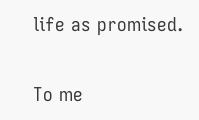life as promised.

To me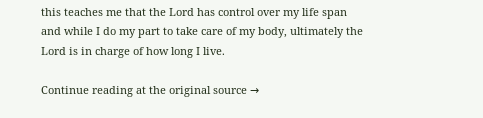this teaches me that the Lord has control over my life span and while I do my part to take care of my body, ultimately the Lord is in charge of how long I live.

Continue reading at the original source →